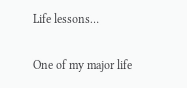Life lessons…

One of my major life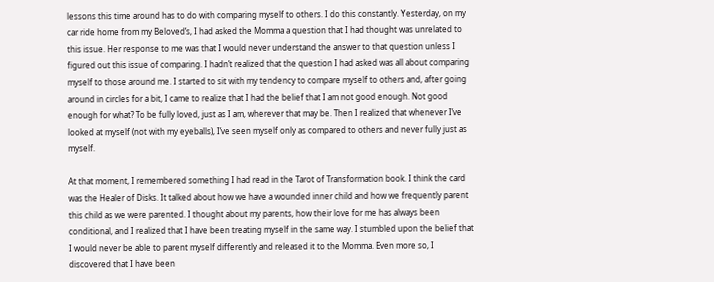lessons this time around has to do with comparing myself to others. I do this constantly. Yesterday, on my car ride home from my Beloved’s, I had asked the Momma a question that I had thought was unrelated to this issue. Her response to me was that I would never understand the answer to that question unless I figured out this issue of comparing. I hadn’t realized that the question I had asked was all about comparing myself to those around me. I started to sit with my tendency to compare myself to others and, after going around in circles for a bit, I came to realize that I had the belief that I am not good enough. Not good enough for what? To be fully loved, just as I am, wherever that may be. Then I realized that whenever I’ve looked at myself (not with my eyeballs), I’ve seen myself only as compared to others and never fully just as myself.

At that moment, I remembered something I had read in the Tarot of Transformation book. I think the card was the Healer of Disks. It talked about how we have a wounded inner child and how we frequently parent this child as we were parented. I thought about my parents, how their love for me has always been conditional, and I realized that I have been treating myself in the same way. I stumbled upon the belief that I would never be able to parent myself differently and released it to the Momma. Even more so, I discovered that I have been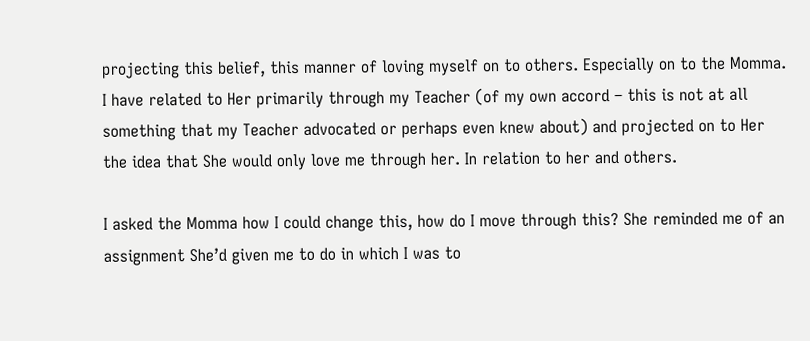projecting this belief, this manner of loving myself on to others. Especially on to the Momma. I have related to Her primarily through my Teacher (of my own accord – this is not at all something that my Teacher advocated or perhaps even knew about) and projected on to Her the idea that She would only love me through her. In relation to her and others.

I asked the Momma how I could change this, how do I move through this? She reminded me of an assignment She’d given me to do in which I was to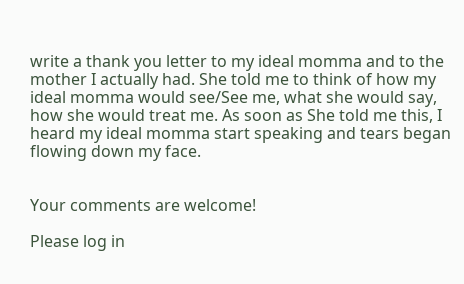write a thank you letter to my ideal momma and to the mother I actually had. She told me to think of how my ideal momma would see/See me, what she would say, how she would treat me. As soon as She told me this, I heard my ideal momma start speaking and tears began flowing down my face.


Your comments are welcome!

Please log in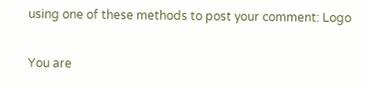using one of these methods to post your comment: Logo

You are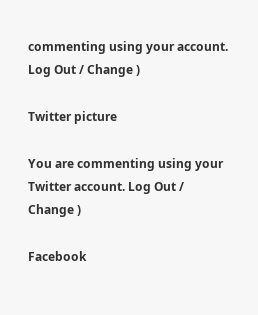commenting using your account. Log Out / Change )

Twitter picture

You are commenting using your Twitter account. Log Out / Change )

Facebook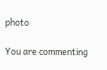photo

You are commenting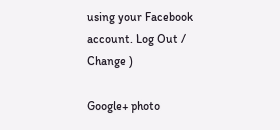using your Facebook account. Log Out / Change )

Google+ photo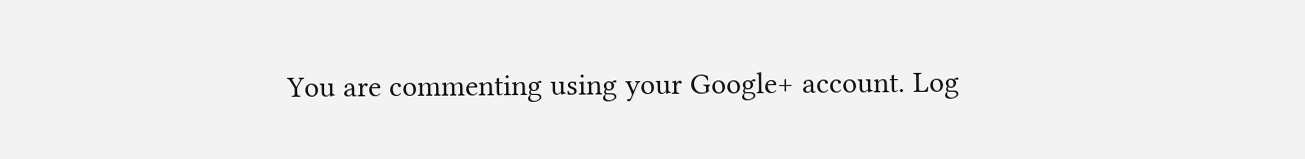You are commenting using your Google+ account. Log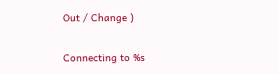Out / Change )

Connecting to %s